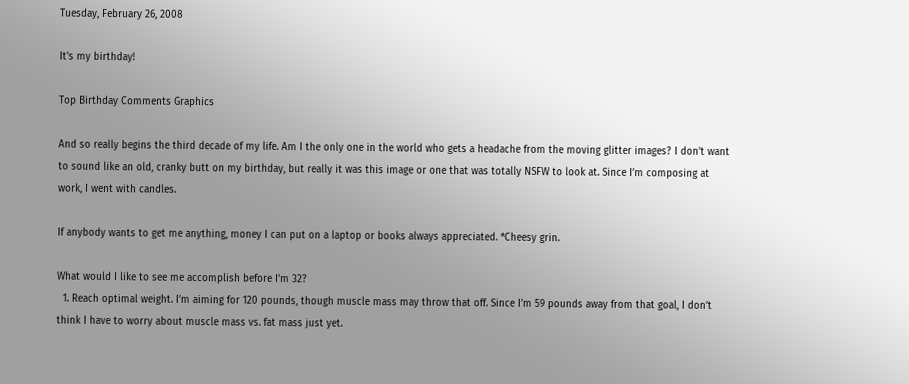Tuesday, February 26, 2008

It's my birthday!

Top Birthday Comments Graphics

And so really begins the third decade of my life. Am I the only one in the world who gets a headache from the moving glitter images? I don’t want to sound like an old, cranky butt on my birthday, but really it was this image or one that was totally NSFW to look at. Since I’m composing at work, I went with candles.

If anybody wants to get me anything, money I can put on a laptop or books always appreciated. *Cheesy grin.

What would I like to see me accomplish before I’m 32?
  1. Reach optimal weight. I’m aiming for 120 pounds, though muscle mass may throw that off. Since I’m 59 pounds away from that goal, I don’t think I have to worry about muscle mass vs. fat mass just yet.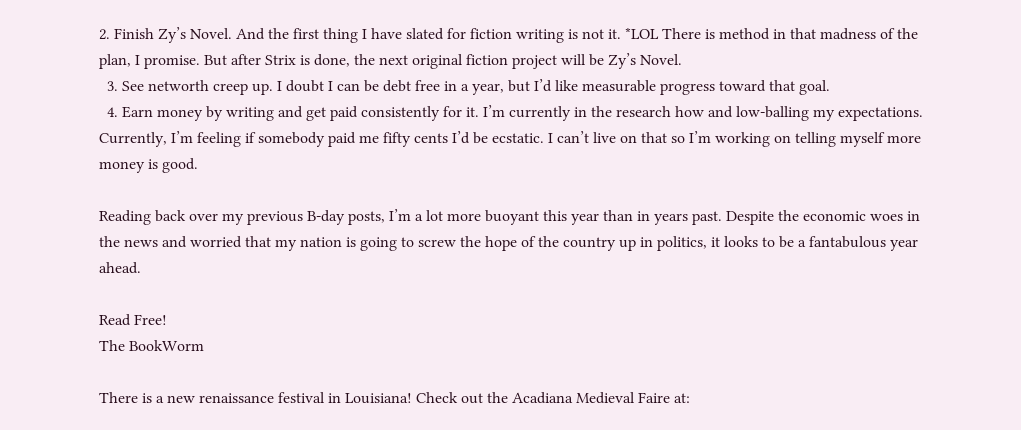2. Finish Zy’s Novel. And the first thing I have slated for fiction writing is not it. *LOL There is method in that madness of the plan, I promise. But after Strix is done, the next original fiction project will be Zy’s Novel.
  3. See networth creep up. I doubt I can be debt free in a year, but I’d like measurable progress toward that goal.
  4. Earn money by writing and get paid consistently for it. I’m currently in the research how and low-balling my expectations. Currently, I’m feeling if somebody paid me fifty cents I’d be ecstatic. I can’t live on that so I’m working on telling myself more money is good.

Reading back over my previous B-day posts, I’m a lot more buoyant this year than in years past. Despite the economic woes in the news and worried that my nation is going to screw the hope of the country up in politics, it looks to be a fantabulous year ahead.

Read Free!
The BookWorm

There is a new renaissance festival in Louisiana! Check out the Acadiana Medieval Faire at: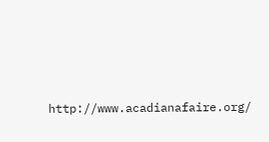http://www.acadianafaire.org/